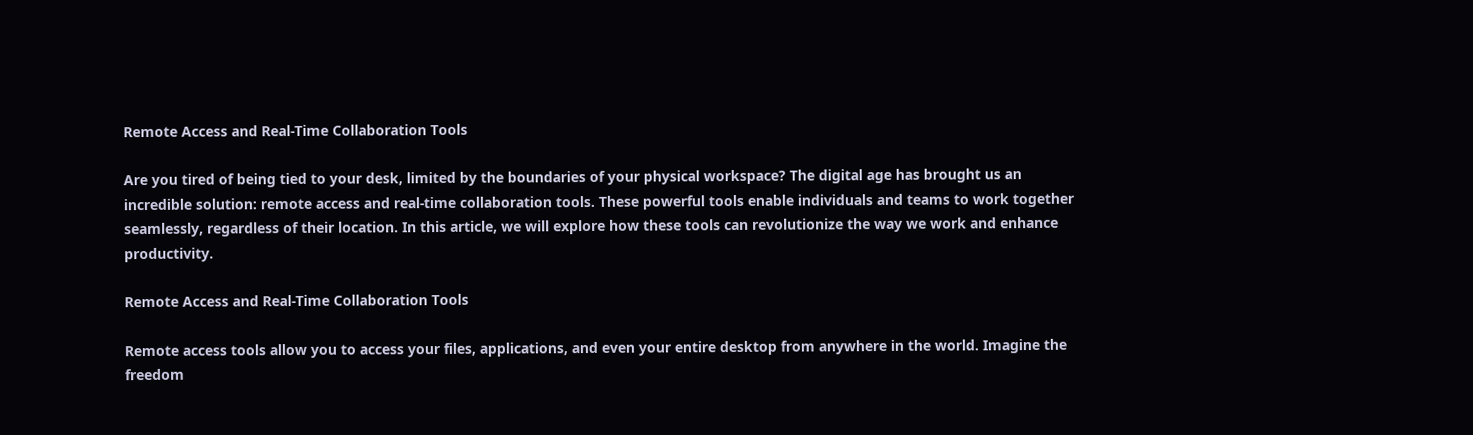Remote Access and Real-Time Collaboration Tools

Are you tired of being tied to your desk, limited by the boundaries of your physical workspace? The digital age has brought us an incredible solution: remote access and real-time collaboration tools. These powerful tools enable individuals and teams to work together seamlessly, regardless of their location. In this article, we will explore how these tools can revolutionize the way we work and enhance productivity.

Remote Access and Real-Time Collaboration Tools

Remote access tools allow you to access your files, applications, and even your entire desktop from anywhere in the world. Imagine the freedom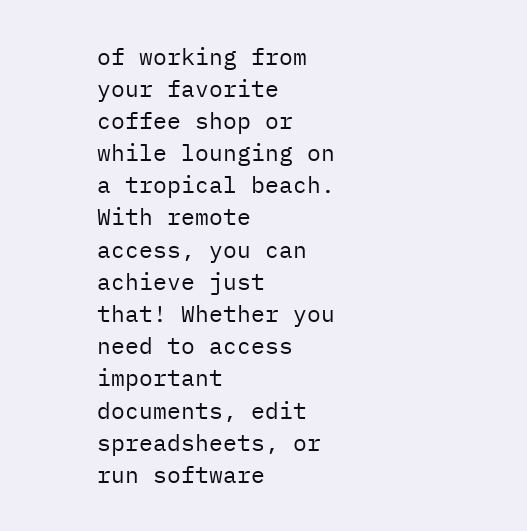of working from your favorite coffee shop or while lounging on a tropical beach. With remote access, you can achieve just that! Whether you need to access important documents, edit spreadsheets, or run software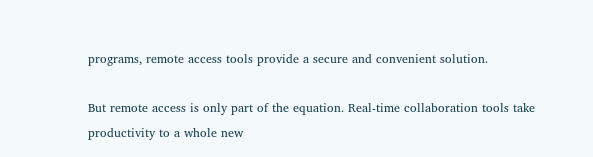programs, remote access tools provide a secure and convenient solution.

But remote access is only part of the equation. Real-time collaboration tools take productivity to a whole new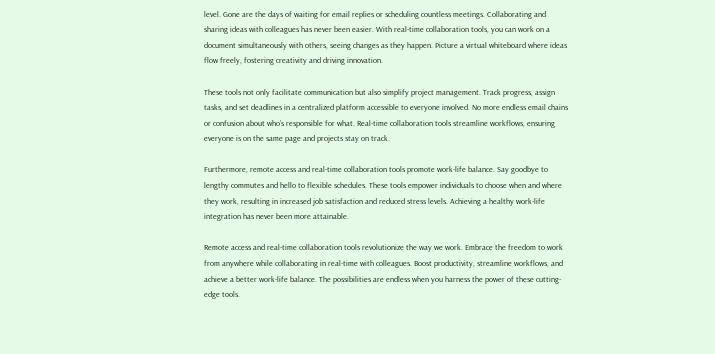level. Gone are the days of waiting for email replies or scheduling countless meetings. Collaborating and sharing ideas with colleagues has never been easier. With real-time collaboration tools, you can work on a document simultaneously with others, seeing changes as they happen. Picture a virtual whiteboard where ideas flow freely, fostering creativity and driving innovation.

These tools not only facilitate communication but also simplify project management. Track progress, assign tasks, and set deadlines in a centralized platform accessible to everyone involved. No more endless email chains or confusion about who’s responsible for what. Real-time collaboration tools streamline workflows, ensuring everyone is on the same page and projects stay on track.

Furthermore, remote access and real-time collaboration tools promote work-life balance. Say goodbye to lengthy commutes and hello to flexible schedules. These tools empower individuals to choose when and where they work, resulting in increased job satisfaction and reduced stress levels. Achieving a healthy work-life integration has never been more attainable.

Remote access and real-time collaboration tools revolutionize the way we work. Embrace the freedom to work from anywhere while collaborating in real-time with colleagues. Boost productivity, streamline workflows, and achieve a better work-life balance. The possibilities are endless when you harness the power of these cutting-edge tools.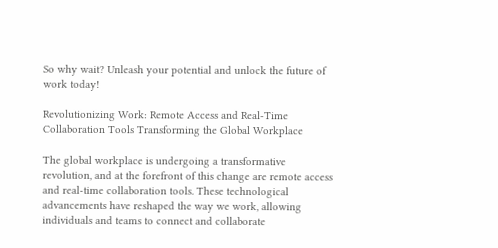So why wait? Unleash your potential and unlock the future of work today!

Revolutionizing Work: Remote Access and Real-Time Collaboration Tools Transforming the Global Workplace

The global workplace is undergoing a transformative revolution, and at the forefront of this change are remote access and real-time collaboration tools. These technological advancements have reshaped the way we work, allowing individuals and teams to connect and collaborate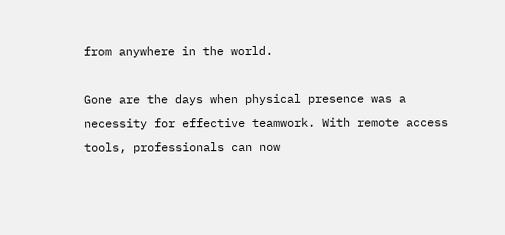from anywhere in the world.

Gone are the days when physical presence was a necessity for effective teamwork. With remote access tools, professionals can now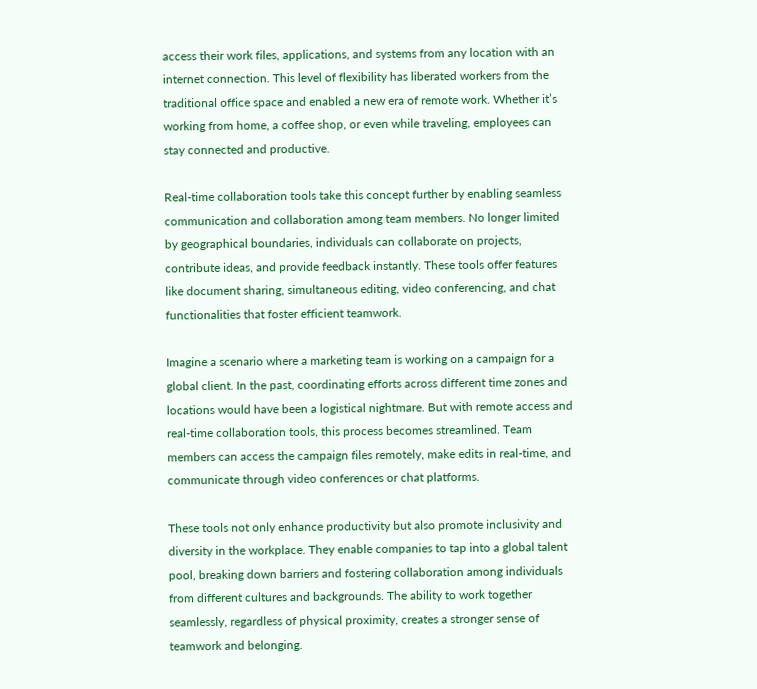access their work files, applications, and systems from any location with an internet connection. This level of flexibility has liberated workers from the traditional office space and enabled a new era of remote work. Whether it’s working from home, a coffee shop, or even while traveling, employees can stay connected and productive.

Real-time collaboration tools take this concept further by enabling seamless communication and collaboration among team members. No longer limited by geographical boundaries, individuals can collaborate on projects, contribute ideas, and provide feedback instantly. These tools offer features like document sharing, simultaneous editing, video conferencing, and chat functionalities that foster efficient teamwork.

Imagine a scenario where a marketing team is working on a campaign for a global client. In the past, coordinating efforts across different time zones and locations would have been a logistical nightmare. But with remote access and real-time collaboration tools, this process becomes streamlined. Team members can access the campaign files remotely, make edits in real-time, and communicate through video conferences or chat platforms.

These tools not only enhance productivity but also promote inclusivity and diversity in the workplace. They enable companies to tap into a global talent pool, breaking down barriers and fostering collaboration among individuals from different cultures and backgrounds. The ability to work together seamlessly, regardless of physical proximity, creates a stronger sense of teamwork and belonging.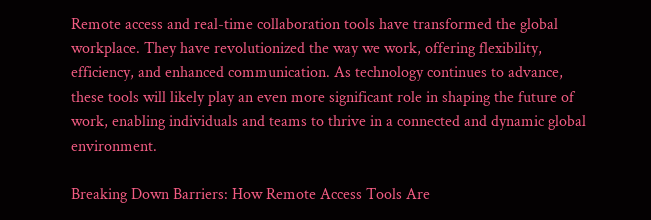Remote access and real-time collaboration tools have transformed the global workplace. They have revolutionized the way we work, offering flexibility, efficiency, and enhanced communication. As technology continues to advance, these tools will likely play an even more significant role in shaping the future of work, enabling individuals and teams to thrive in a connected and dynamic global environment.

Breaking Down Barriers: How Remote Access Tools Are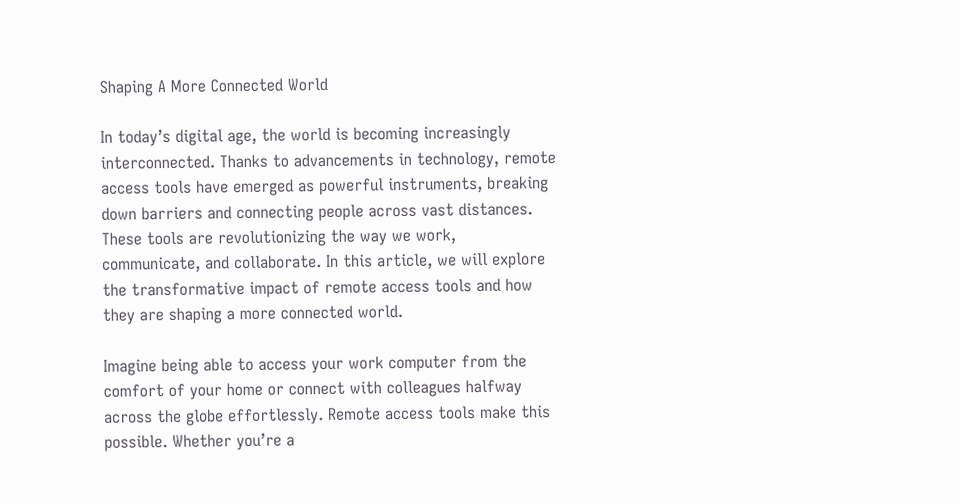Shaping A More Connected World

In today’s digital age, the world is becoming increasingly interconnected. Thanks to advancements in technology, remote access tools have emerged as powerful instruments, breaking down barriers and connecting people across vast distances. These tools are revolutionizing the way we work, communicate, and collaborate. In this article, we will explore the transformative impact of remote access tools and how they are shaping a more connected world.

Imagine being able to access your work computer from the comfort of your home or connect with colleagues halfway across the globe effortlessly. Remote access tools make this possible. Whether you’re a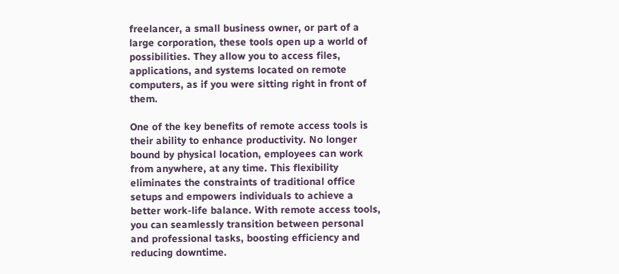freelancer, a small business owner, or part of a large corporation, these tools open up a world of possibilities. They allow you to access files, applications, and systems located on remote computers, as if you were sitting right in front of them.

One of the key benefits of remote access tools is their ability to enhance productivity. No longer bound by physical location, employees can work from anywhere, at any time. This flexibility eliminates the constraints of traditional office setups and empowers individuals to achieve a better work-life balance. With remote access tools, you can seamlessly transition between personal and professional tasks, boosting efficiency and reducing downtime.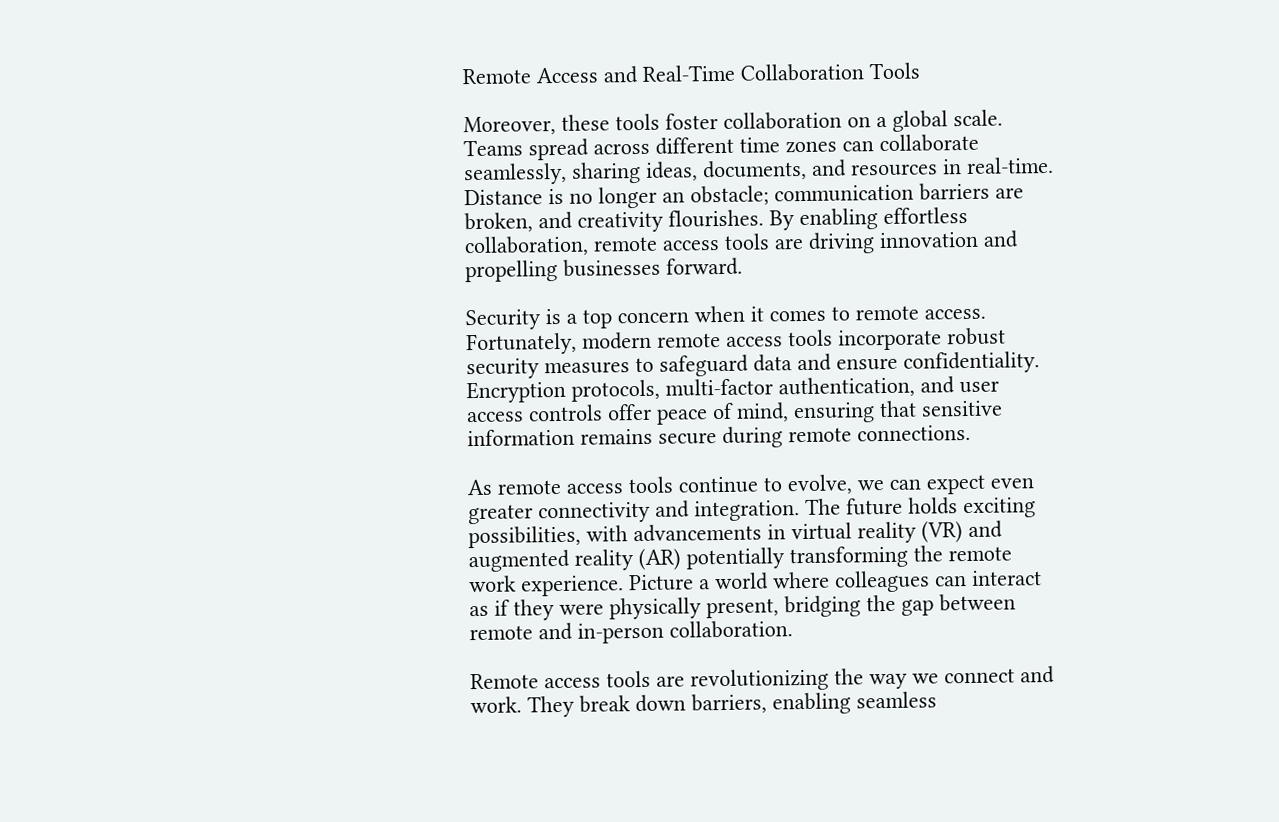Remote Access and Real-Time Collaboration Tools

Moreover, these tools foster collaboration on a global scale. Teams spread across different time zones can collaborate seamlessly, sharing ideas, documents, and resources in real-time. Distance is no longer an obstacle; communication barriers are broken, and creativity flourishes. By enabling effortless collaboration, remote access tools are driving innovation and propelling businesses forward.

Security is a top concern when it comes to remote access. Fortunately, modern remote access tools incorporate robust security measures to safeguard data and ensure confidentiality. Encryption protocols, multi-factor authentication, and user access controls offer peace of mind, ensuring that sensitive information remains secure during remote connections.

As remote access tools continue to evolve, we can expect even greater connectivity and integration. The future holds exciting possibilities, with advancements in virtual reality (VR) and augmented reality (AR) potentially transforming the remote work experience. Picture a world where colleagues can interact as if they were physically present, bridging the gap between remote and in-person collaboration.

Remote access tools are revolutionizing the way we connect and work. They break down barriers, enabling seamless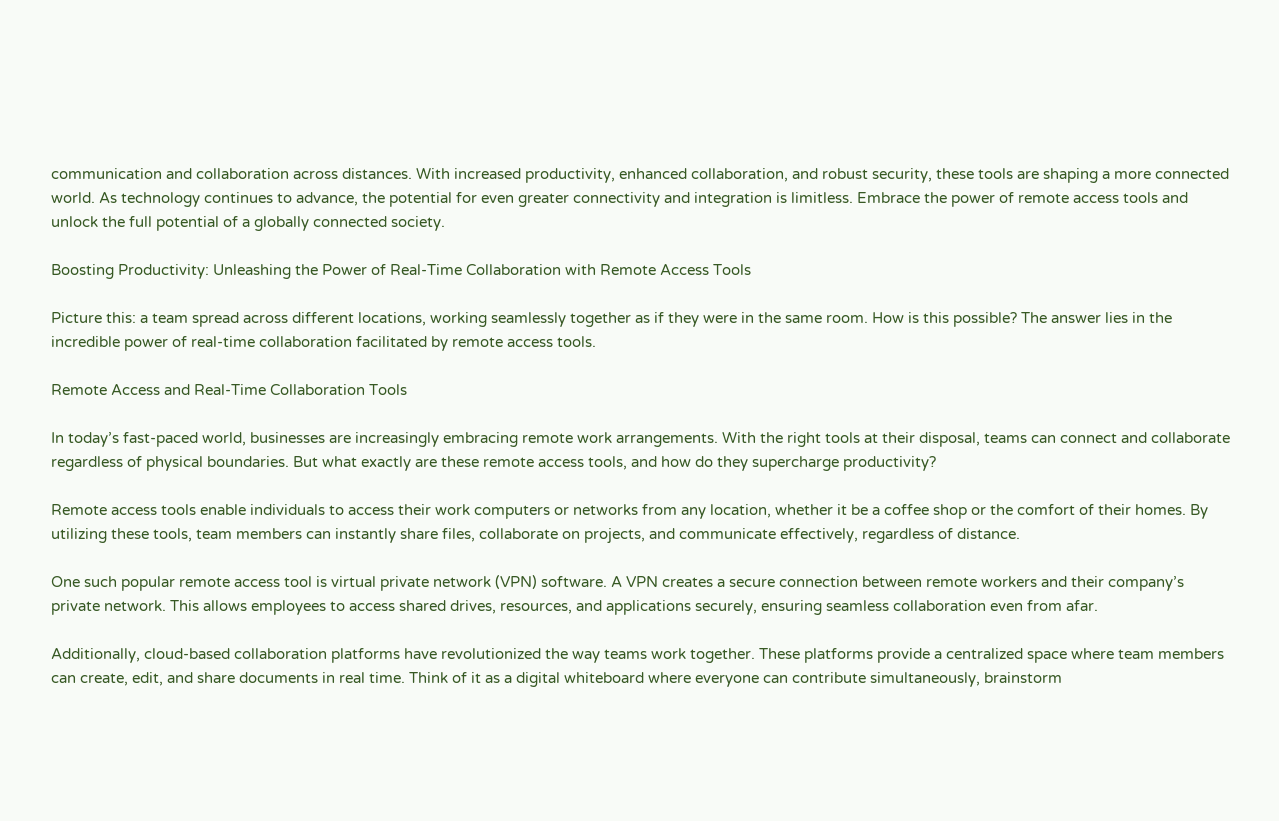communication and collaboration across distances. With increased productivity, enhanced collaboration, and robust security, these tools are shaping a more connected world. As technology continues to advance, the potential for even greater connectivity and integration is limitless. Embrace the power of remote access tools and unlock the full potential of a globally connected society.

Boosting Productivity: Unleashing the Power of Real-Time Collaboration with Remote Access Tools

Picture this: a team spread across different locations, working seamlessly together as if they were in the same room. How is this possible? The answer lies in the incredible power of real-time collaboration facilitated by remote access tools.

Remote Access and Real-Time Collaboration Tools

In today’s fast-paced world, businesses are increasingly embracing remote work arrangements. With the right tools at their disposal, teams can connect and collaborate regardless of physical boundaries. But what exactly are these remote access tools, and how do they supercharge productivity?

Remote access tools enable individuals to access their work computers or networks from any location, whether it be a coffee shop or the comfort of their homes. By utilizing these tools, team members can instantly share files, collaborate on projects, and communicate effectively, regardless of distance.

One such popular remote access tool is virtual private network (VPN) software. A VPN creates a secure connection between remote workers and their company’s private network. This allows employees to access shared drives, resources, and applications securely, ensuring seamless collaboration even from afar.

Additionally, cloud-based collaboration platforms have revolutionized the way teams work together. These platforms provide a centralized space where team members can create, edit, and share documents in real time. Think of it as a digital whiteboard where everyone can contribute simultaneously, brainstorm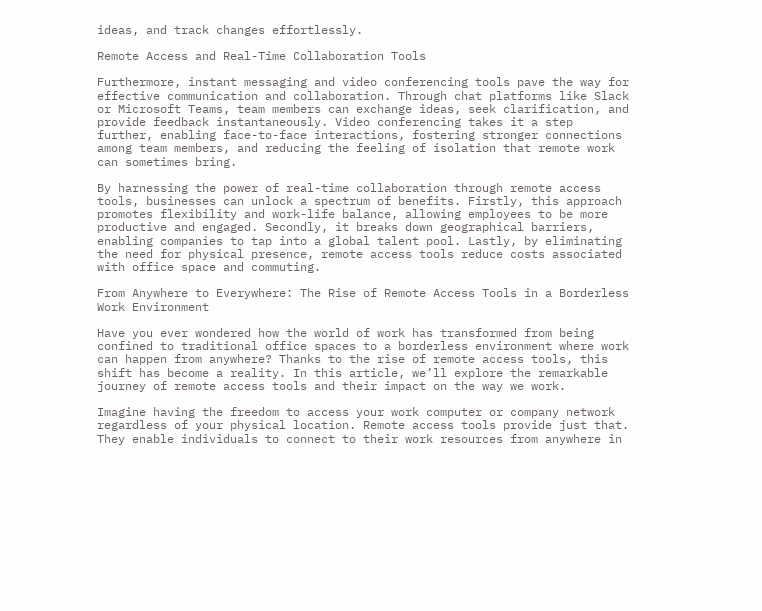ideas, and track changes effortlessly.

Remote Access and Real-Time Collaboration Tools

Furthermore, instant messaging and video conferencing tools pave the way for effective communication and collaboration. Through chat platforms like Slack or Microsoft Teams, team members can exchange ideas, seek clarification, and provide feedback instantaneously. Video conferencing takes it a step further, enabling face-to-face interactions, fostering stronger connections among team members, and reducing the feeling of isolation that remote work can sometimes bring.

By harnessing the power of real-time collaboration through remote access tools, businesses can unlock a spectrum of benefits. Firstly, this approach promotes flexibility and work-life balance, allowing employees to be more productive and engaged. Secondly, it breaks down geographical barriers, enabling companies to tap into a global talent pool. Lastly, by eliminating the need for physical presence, remote access tools reduce costs associated with office space and commuting.

From Anywhere to Everywhere: The Rise of Remote Access Tools in a Borderless Work Environment

Have you ever wondered how the world of work has transformed from being confined to traditional office spaces to a borderless environment where work can happen from anywhere? Thanks to the rise of remote access tools, this shift has become a reality. In this article, we’ll explore the remarkable journey of remote access tools and their impact on the way we work.

Imagine having the freedom to access your work computer or company network regardless of your physical location. Remote access tools provide just that. They enable individuals to connect to their work resources from anywhere in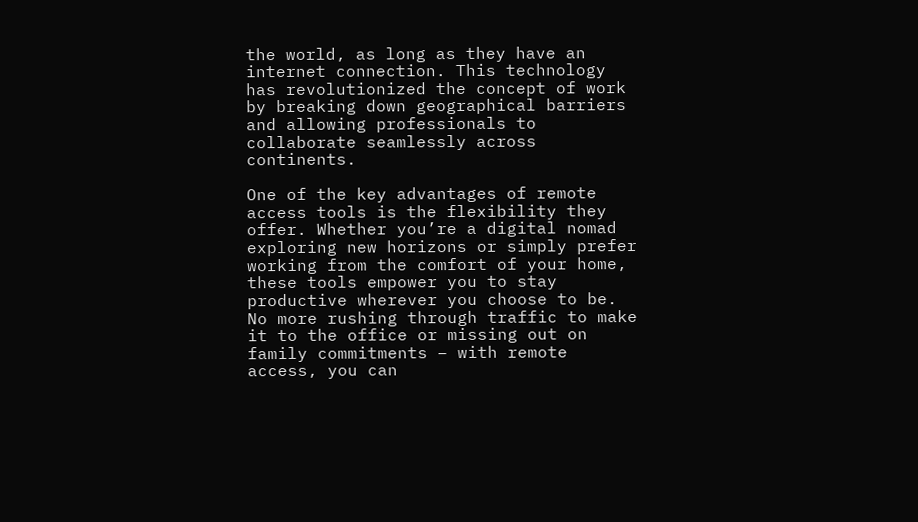the world, as long as they have an internet connection. This technology has revolutionized the concept of work by breaking down geographical barriers and allowing professionals to collaborate seamlessly across continents.

One of the key advantages of remote access tools is the flexibility they offer. Whether you’re a digital nomad exploring new horizons or simply prefer working from the comfort of your home, these tools empower you to stay productive wherever you choose to be. No more rushing through traffic to make it to the office or missing out on family commitments – with remote access, you can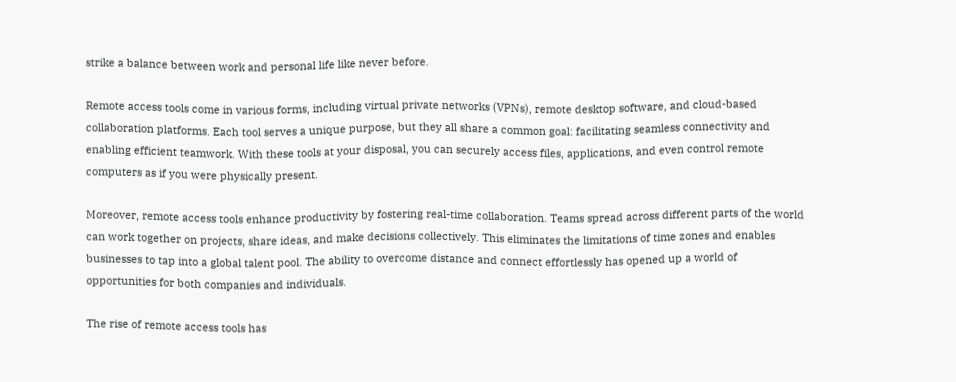strike a balance between work and personal life like never before.

Remote access tools come in various forms, including virtual private networks (VPNs), remote desktop software, and cloud-based collaboration platforms. Each tool serves a unique purpose, but they all share a common goal: facilitating seamless connectivity and enabling efficient teamwork. With these tools at your disposal, you can securely access files, applications, and even control remote computers as if you were physically present.

Moreover, remote access tools enhance productivity by fostering real-time collaboration. Teams spread across different parts of the world can work together on projects, share ideas, and make decisions collectively. This eliminates the limitations of time zones and enables businesses to tap into a global talent pool. The ability to overcome distance and connect effortlessly has opened up a world of opportunities for both companies and individuals.

The rise of remote access tools has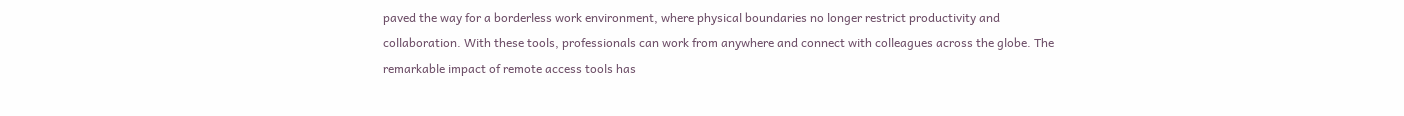paved the way for a borderless work environment, where physical boundaries no longer restrict productivity and collaboration. With these tools, professionals can work from anywhere and connect with colleagues across the globe. The remarkable impact of remote access tools has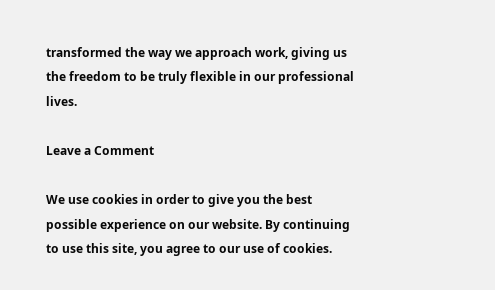transformed the way we approach work, giving us the freedom to be truly flexible in our professional lives.

Leave a Comment

We use cookies in order to give you the best possible experience on our website. By continuing to use this site, you agree to our use of cookies.